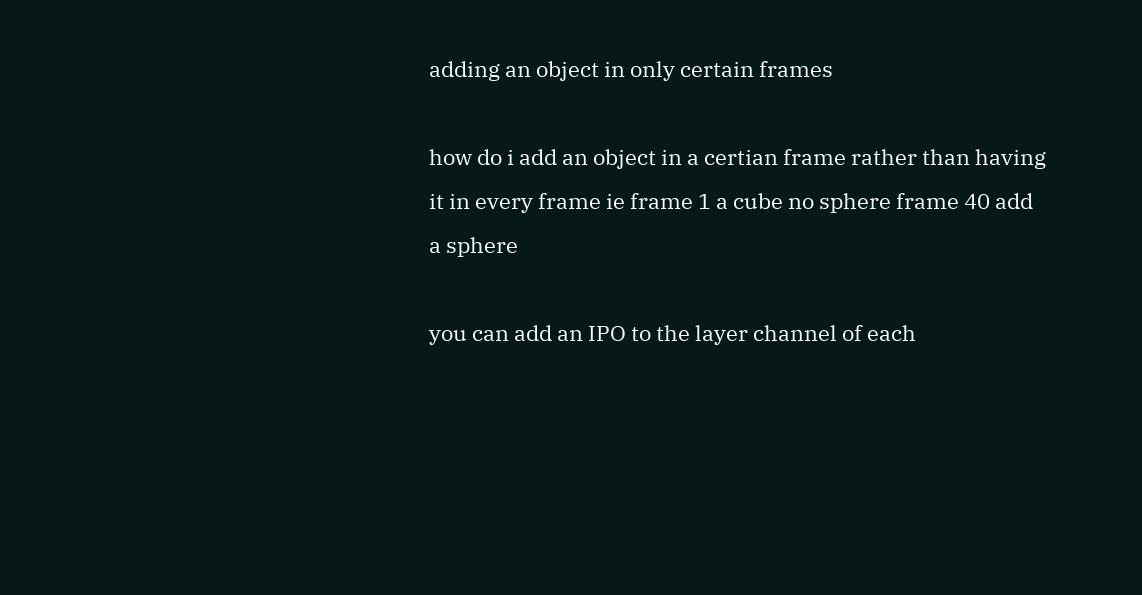adding an object in only certain frames

how do i add an object in a certian frame rather than having it in every frame ie frame 1 a cube no sphere frame 40 add a sphere

you can add an IPO to the layer channel of each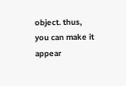object. thus, you can make it appear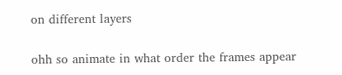on different layers

ohh so animate in what order the frames appear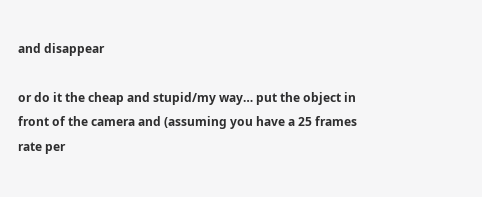and disappear

or do it the cheap and stupid/my way… put the object in front of the camera and (assuming you have a 25 frames rate per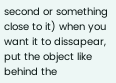second or something close to it) when you want it to dissapear, put the object like behind the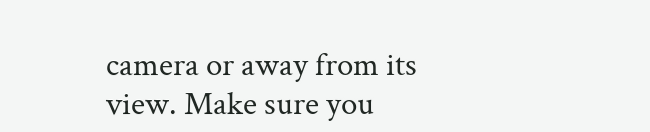camera or away from its view. Make sure you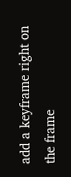add a keyframe right on the frame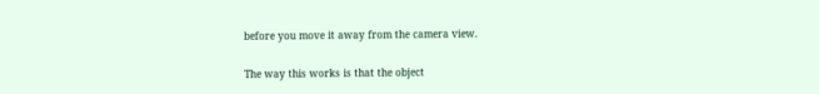before you move it away from the camera view.

The way this works is that the object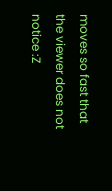moves so fast that the viewer does not notice :Z